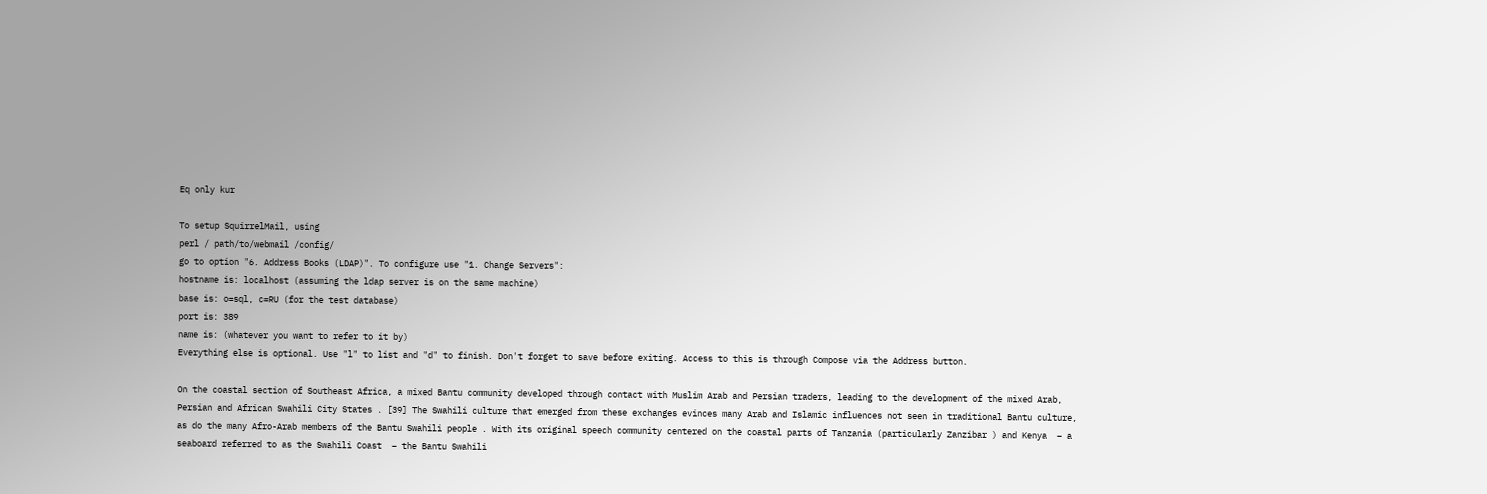Eq only kur

To setup SquirrelMail, using
perl / path/to/webmail /config/
go to option "6. Address Books (LDAP)". To configure use "1. Change Servers":
hostname is: localhost (assuming the ldap server is on the same machine)
base is: o=sql, c=RU (for the test database)
port is: 389
name is: (whatever you want to refer to it by)
Everything else is optional. Use "l" to list and "d" to finish. Don't forget to save before exiting. Access to this is through Compose via the Address button.

On the coastal section of Southeast Africa, a mixed Bantu community developed through contact with Muslim Arab and Persian traders, leading to the development of the mixed Arab, Persian and African Swahili City States . [39] The Swahili culture that emerged from these exchanges evinces many Arab and Islamic influences not seen in traditional Bantu culture, as do the many Afro-Arab members of the Bantu Swahili people . With its original speech community centered on the coastal parts of Tanzania (particularly Zanzibar ) and Kenya  – a seaboard referred to as the Swahili Coast  – the Bantu Swahili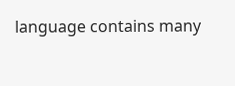language contains many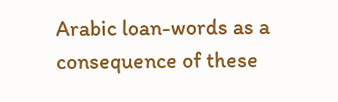Arabic loan-words as a consequence of these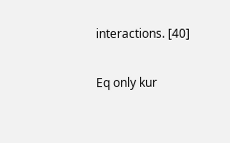interactions. [40]

Eq only kur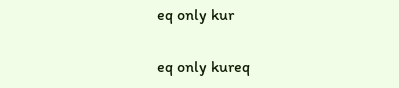eq only kur


eq only kureq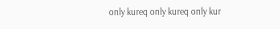only kureq only kureq only kur